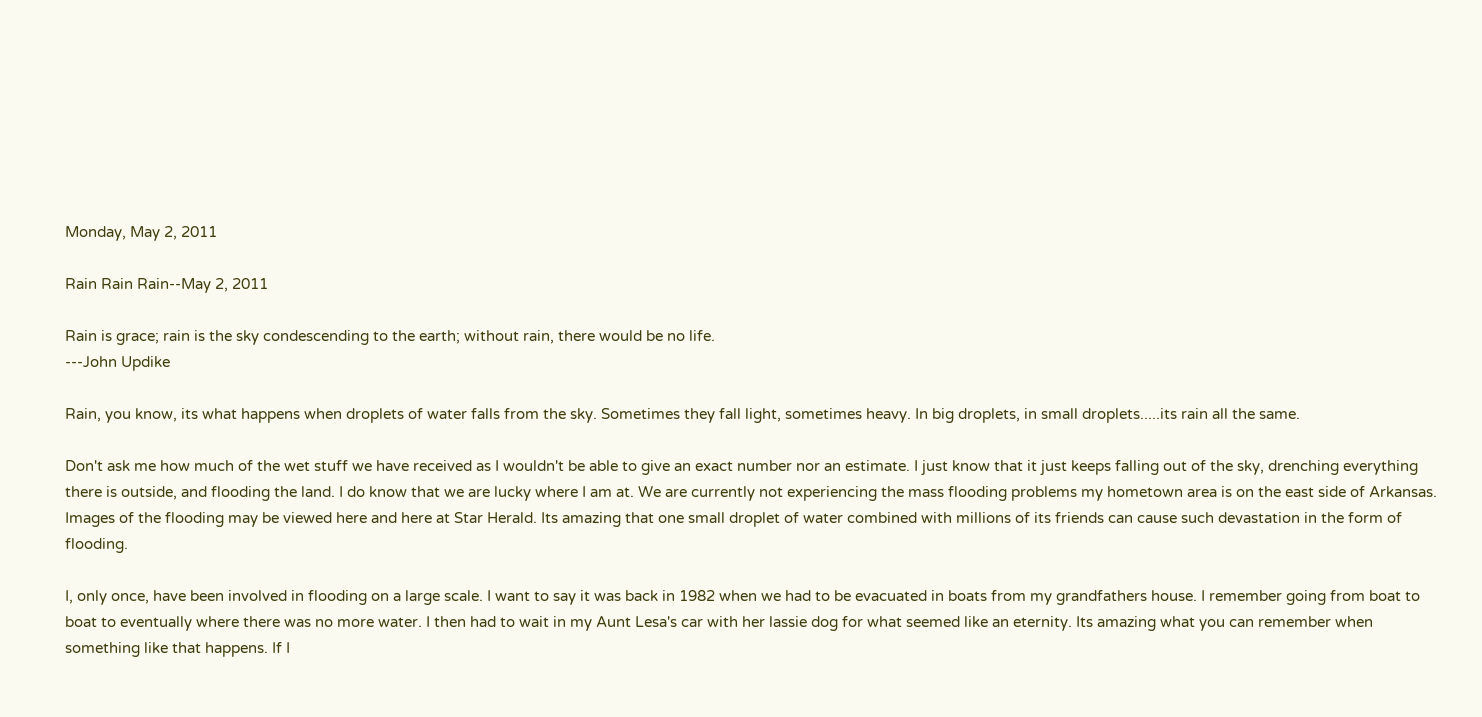Monday, May 2, 2011

Rain Rain Rain--May 2, 2011

Rain is grace; rain is the sky condescending to the earth; without rain, there would be no life.
---John Updike

Rain, you know, its what happens when droplets of water falls from the sky. Sometimes they fall light, sometimes heavy. In big droplets, in small droplets.....its rain all the same.

Don't ask me how much of the wet stuff we have received as I wouldn't be able to give an exact number nor an estimate. I just know that it just keeps falling out of the sky, drenching everything there is outside, and flooding the land. I do know that we are lucky where I am at. We are currently not experiencing the mass flooding problems my hometown area is on the east side of Arkansas. Images of the flooding may be viewed here and here at Star Herald. Its amazing that one small droplet of water combined with millions of its friends can cause such devastation in the form of flooding.

I, only once, have been involved in flooding on a large scale. I want to say it was back in 1982 when we had to be evacuated in boats from my grandfathers house. I remember going from boat to boat to eventually where there was no more water. I then had to wait in my Aunt Lesa's car with her lassie dog for what seemed like an eternity. Its amazing what you can remember when something like that happens. If I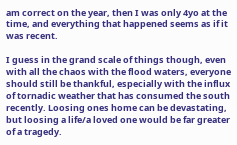am correct on the year, then I was only 4yo at the time, and everything that happened seems as if it was recent.

I guess in the grand scale of things though, even with all the chaos with the flood waters, everyone should still be thankful, especially with the influx of tornadic weather that has consumed the south recently. Loosing ones home can be devastating, but loosing a life/a loved one would be far greater of a tragedy.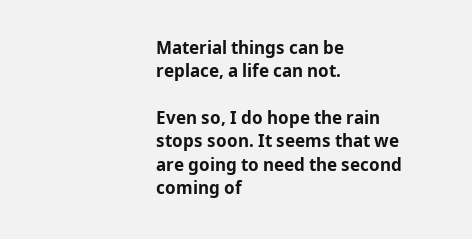Material things can be replace, a life can not.

Even so, I do hope the rain stops soon. It seems that we are going to need the second coming of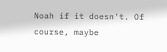Noah if it doesn't. Of course, maybe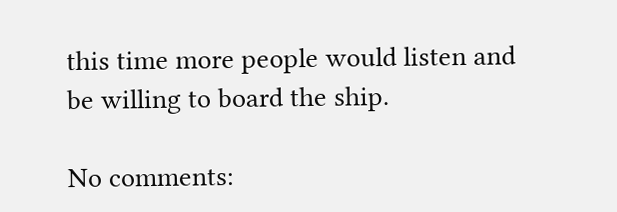this time more people would listen and be willing to board the ship.

No comments: